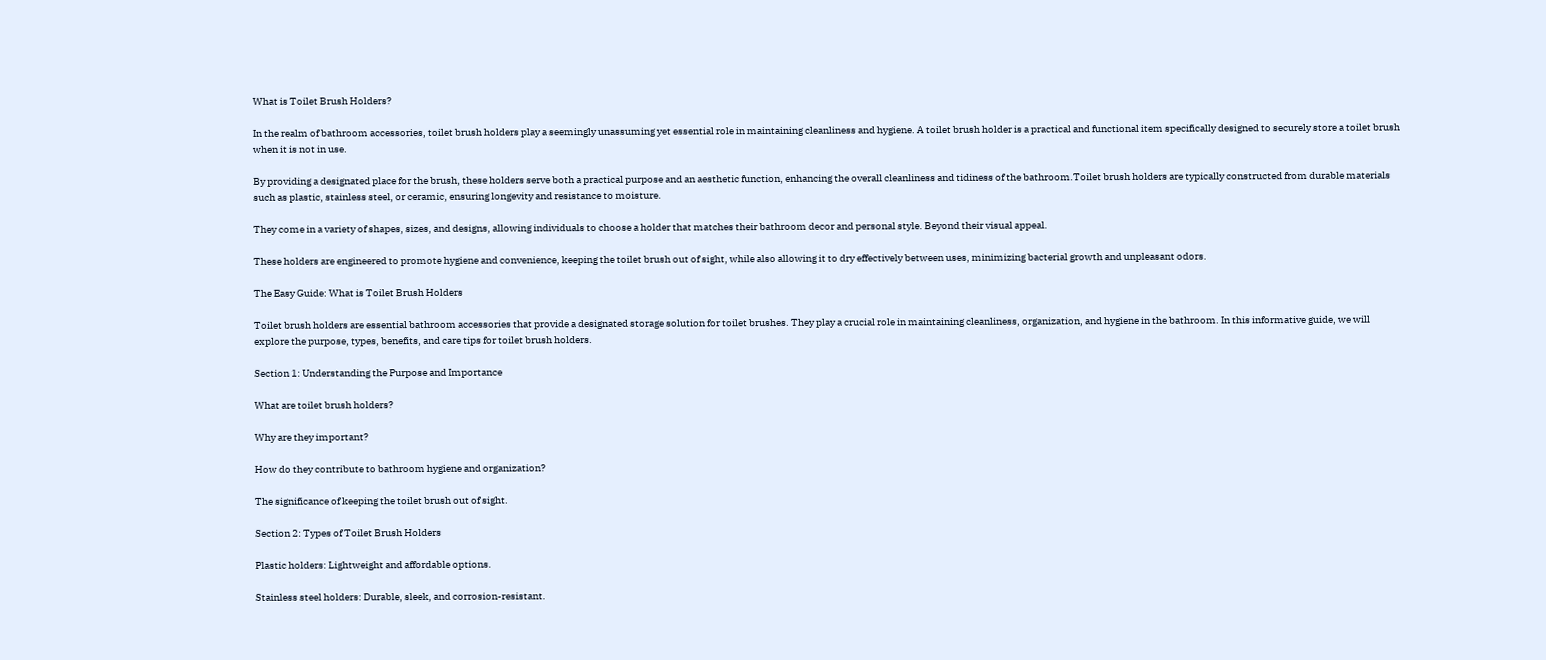What is Toilet Brush Holders?

In the realm of bathroom accessories, toilet brush holders play a seemingly unassuming yet essential role in maintaining cleanliness and hygiene. A toilet brush holder is a practical and functional item specifically designed to securely store a toilet brush when it is not in use.

By providing a designated place for the brush, these holders serve both a practical purpose and an aesthetic function, enhancing the overall cleanliness and tidiness of the bathroom.Toilet brush holders are typically constructed from durable materials such as plastic, stainless steel, or ceramic, ensuring longevity and resistance to moisture.

They come in a variety of shapes, sizes, and designs, allowing individuals to choose a holder that matches their bathroom decor and personal style. Beyond their visual appeal.

These holders are engineered to promote hygiene and convenience, keeping the toilet brush out of sight, while also allowing it to dry effectively between uses, minimizing bacterial growth and unpleasant odors.

The Easy Guide: What is Toilet Brush Holders

Toilet brush holders are essential bathroom accessories that provide a designated storage solution for toilet brushes. They play a crucial role in maintaining cleanliness, organization, and hygiene in the bathroom. In this informative guide, we will explore the purpose, types, benefits, and care tips for toilet brush holders.

Section 1: Understanding the Purpose and Importance

What are toilet brush holders?

Why are they important?

How do they contribute to bathroom hygiene and organization?

The significance of keeping the toilet brush out of sight.

Section 2: Types of Toilet Brush Holders

Plastic holders: Lightweight and affordable options.

Stainless steel holders: Durable, sleek, and corrosion-resistant.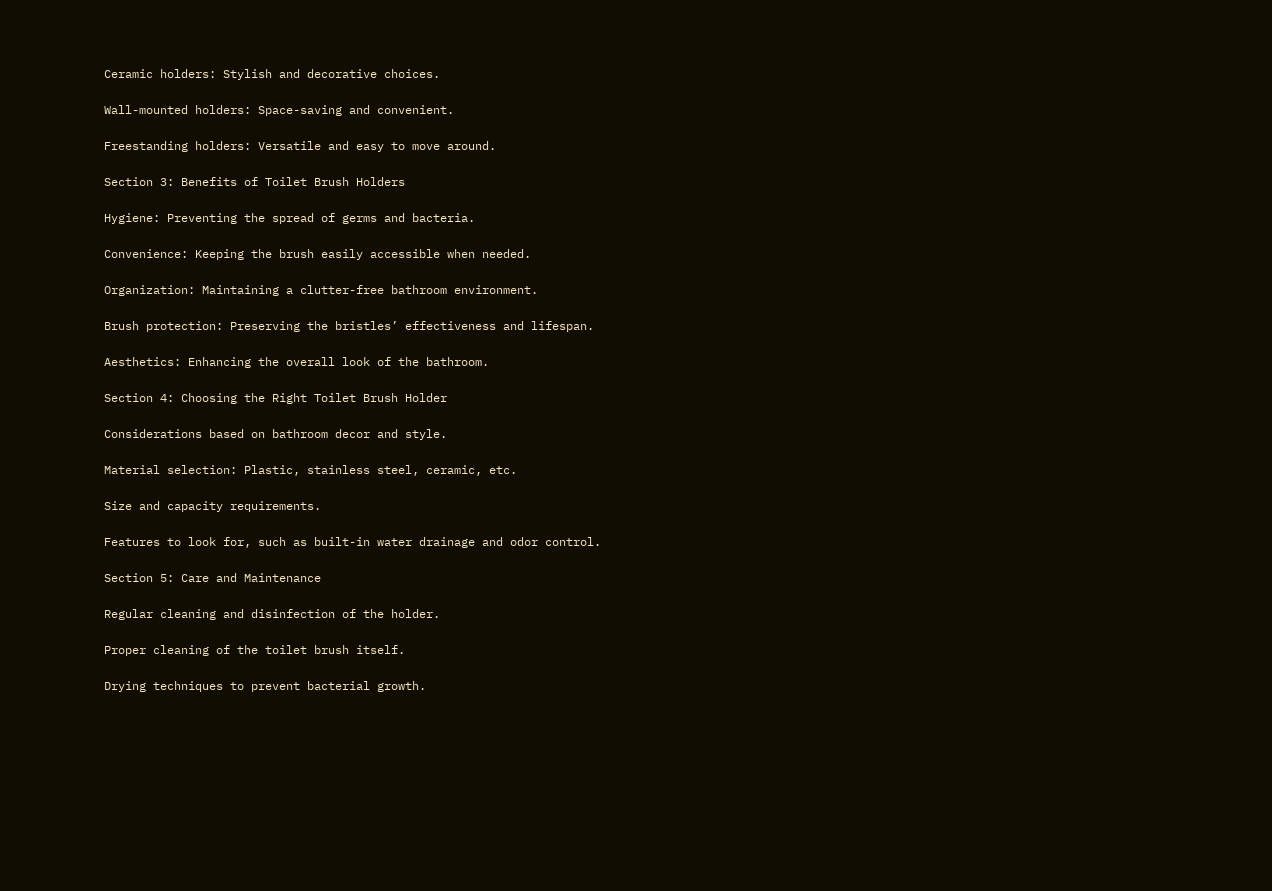Ceramic holders: Stylish and decorative choices.

Wall-mounted holders: Space-saving and convenient.

Freestanding holders: Versatile and easy to move around.

Section 3: Benefits of Toilet Brush Holders

Hygiene: Preventing the spread of germs and bacteria.

Convenience: Keeping the brush easily accessible when needed.

Organization: Maintaining a clutter-free bathroom environment.

Brush protection: Preserving the bristles’ effectiveness and lifespan.

Aesthetics: Enhancing the overall look of the bathroom.

Section 4: Choosing the Right Toilet Brush Holder

Considerations based on bathroom decor and style.

Material selection: Plastic, stainless steel, ceramic, etc.

Size and capacity requirements.

Features to look for, such as built-in water drainage and odor control.

Section 5: Care and Maintenance

Regular cleaning and disinfection of the holder.

Proper cleaning of the toilet brush itself.

Drying techniques to prevent bacterial growth.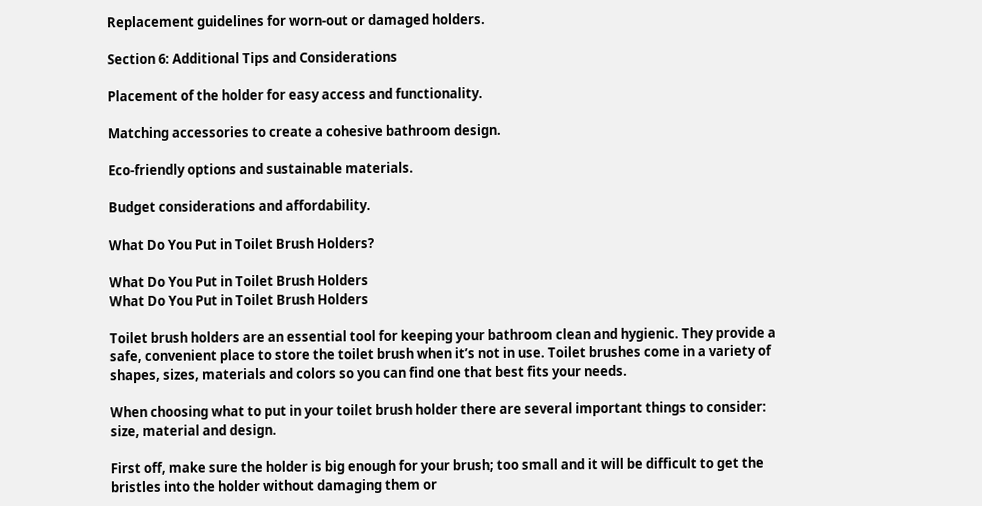Replacement guidelines for worn-out or damaged holders.

Section 6: Additional Tips and Considerations

Placement of the holder for easy access and functionality.

Matching accessories to create a cohesive bathroom design.

Eco-friendly options and sustainable materials.

Budget considerations and affordability.

What Do You Put in Toilet Brush Holders?

What Do You Put in Toilet Brush Holders
What Do You Put in Toilet Brush Holders

Toilet brush holders are an essential tool for keeping your bathroom clean and hygienic. They provide a safe, convenient place to store the toilet brush when it’s not in use. Toilet brushes come in a variety of shapes, sizes, materials and colors so you can find one that best fits your needs.

When choosing what to put in your toilet brush holder there are several important things to consider: size, material and design.

First off, make sure the holder is big enough for your brush; too small and it will be difficult to get the bristles into the holder without damaging them or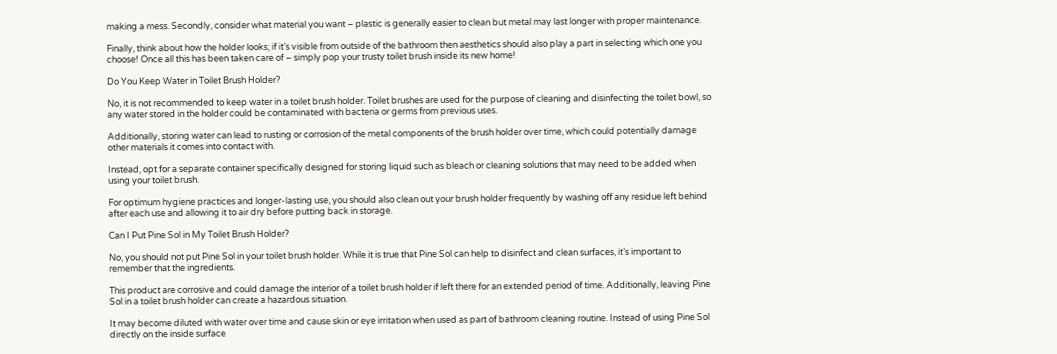making a mess. Secondly, consider what material you want – plastic is generally easier to clean but metal may last longer with proper maintenance.

Finally, think about how the holder looks; if it’s visible from outside of the bathroom then aesthetics should also play a part in selecting which one you choose! Once all this has been taken care of – simply pop your trusty toilet brush inside its new home!

Do You Keep Water in Toilet Brush Holder?

No, it is not recommended to keep water in a toilet brush holder. Toilet brushes are used for the purpose of cleaning and disinfecting the toilet bowl, so any water stored in the holder could be contaminated with bacteria or germs from previous uses.

Additionally, storing water can lead to rusting or corrosion of the metal components of the brush holder over time, which could potentially damage other materials it comes into contact with.

Instead, opt for a separate container specifically designed for storing liquid such as bleach or cleaning solutions that may need to be added when using your toilet brush.

For optimum hygiene practices and longer-lasting use, you should also clean out your brush holder frequently by washing off any residue left behind after each use and allowing it to air dry before putting back in storage.

Can I Put Pine Sol in My Toilet Brush Holder?

No, you should not put Pine Sol in your toilet brush holder. While it is true that Pine Sol can help to disinfect and clean surfaces, it’s important to remember that the ingredients.

This product are corrosive and could damage the interior of a toilet brush holder if left there for an extended period of time. Additionally, leaving Pine Sol in a toilet brush holder can create a hazardous situation.

It may become diluted with water over time and cause skin or eye irritation when used as part of bathroom cleaning routine. Instead of using Pine Sol directly on the inside surface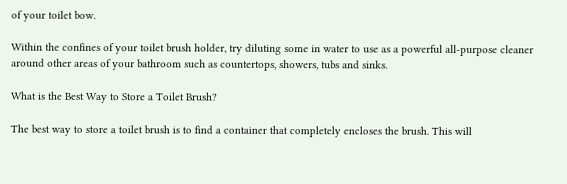of your toilet bow.

Within the confines of your toilet brush holder, try diluting some in water to use as a powerful all-purpose cleaner around other areas of your bathroom such as countertops, showers, tubs and sinks.

What is the Best Way to Store a Toilet Brush?

The best way to store a toilet brush is to find a container that completely encloses the brush. This will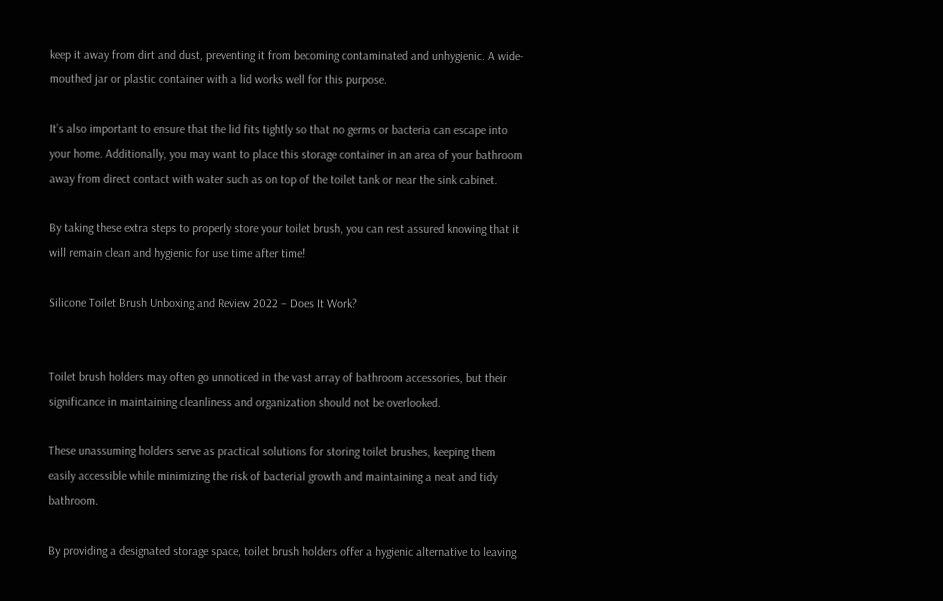keep it away from dirt and dust, preventing it from becoming contaminated and unhygienic. A wide-mouthed jar or plastic container with a lid works well for this purpose.

It’s also important to ensure that the lid fits tightly so that no germs or bacteria can escape into your home. Additionally, you may want to place this storage container in an area of your bathroom away from direct contact with water such as on top of the toilet tank or near the sink cabinet.

By taking these extra steps to properly store your toilet brush, you can rest assured knowing that it will remain clean and hygienic for use time after time!

Silicone Toilet Brush Unboxing and Review 2022 – Does It Work?


Toilet brush holders may often go unnoticed in the vast array of bathroom accessories, but their significance in maintaining cleanliness and organization should not be overlooked.

These unassuming holders serve as practical solutions for storing toilet brushes, keeping them easily accessible while minimizing the risk of bacterial growth and maintaining a neat and tidy bathroom.

By providing a designated storage space, toilet brush holders offer a hygienic alternative to leaving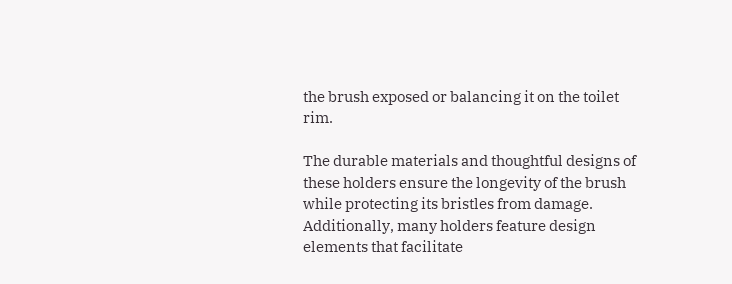the brush exposed or balancing it on the toilet rim.

The durable materials and thoughtful designs of these holders ensure the longevity of the brush while protecting its bristles from damage. Additionally, many holders feature design elements that facilitate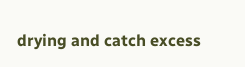drying and catch excess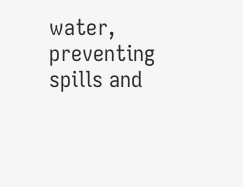water, preventing spills and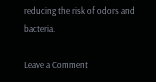reducing the risk of odors and bacteria.

Leave a Comment